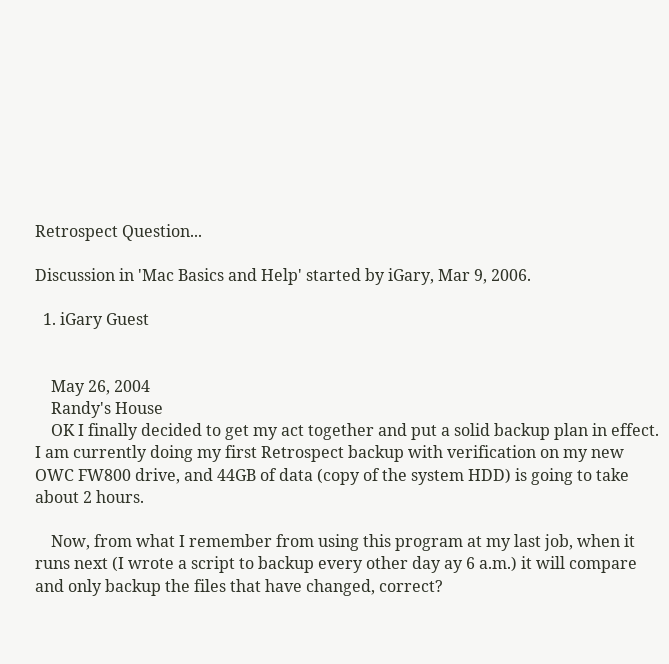Retrospect Question...

Discussion in 'Mac Basics and Help' started by iGary, Mar 9, 2006.

  1. iGary Guest


    May 26, 2004
    Randy's House
    OK I finally decided to get my act together and put a solid backup plan in effect. I am currently doing my first Retrospect backup with verification on my new OWC FW800 drive, and 44GB of data (copy of the system HDD) is going to take about 2 hours.

    Now, from what I remember from using this program at my last job, when it runs next (I wrote a script to backup every other day ay 6 a.m.) it will compare and only backup the files that have changed, correct?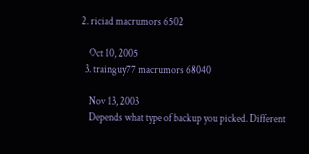2. riciad macrumors 6502

    Oct 10, 2005
  3. trainguy77 macrumors 68040

    Nov 13, 2003
    Depends what type of backup you picked. Different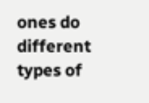ones do different types of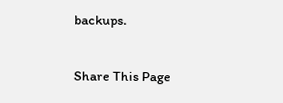backups.

Share This Page